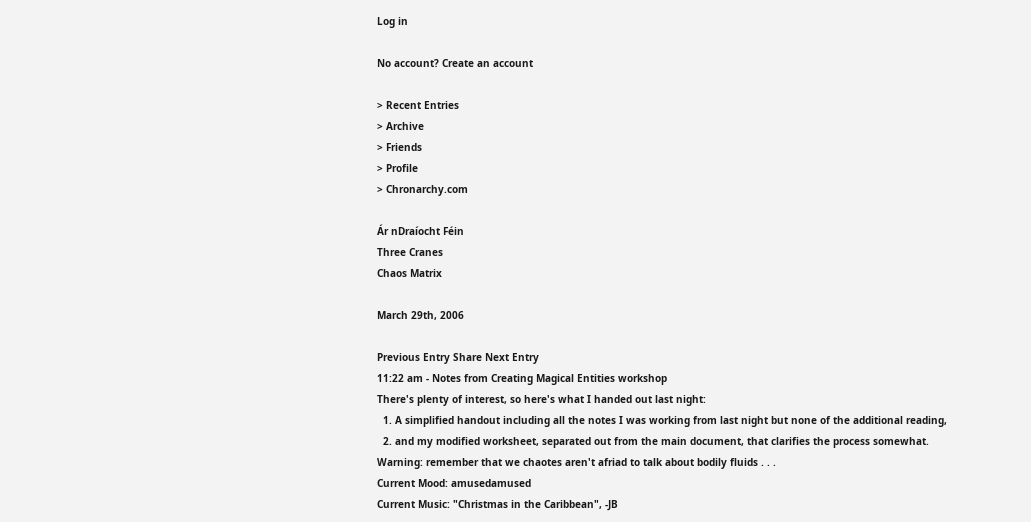Log in

No account? Create an account

> Recent Entries
> Archive
> Friends
> Profile
> Chronarchy.com

Ár nDraíocht Féin
Three Cranes
Chaos Matrix

March 29th, 2006

Previous Entry Share Next Entry
11:22 am - Notes from Creating Magical Entities workshop
There's plenty of interest, so here's what I handed out last night:
  1. A simplified handout including all the notes I was working from last night but none of the additional reading,
  2. and my modified worksheet, separated out from the main document, that clarifies the process somewhat.
Warning: remember that we chaotes aren't afriad to talk about bodily fluids . . .
Current Mood: amusedamused
Current Music: "Christmas in the Caribbean", -JB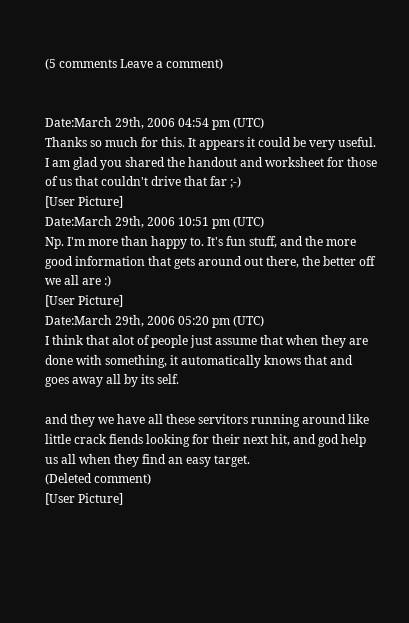(5 comments Leave a comment)


Date:March 29th, 2006 04:54 pm (UTC)
Thanks so much for this. It appears it could be very useful. I am glad you shared the handout and worksheet for those of us that couldn't drive that far ;-)
[User Picture]
Date:March 29th, 2006 10:51 pm (UTC)
Np. I'm more than happy to. It's fun stuff, and the more good information that gets around out there, the better off we all are :)
[User Picture]
Date:March 29th, 2006 05:20 pm (UTC)
I think that alot of people just assume that when they are done with something, it automatically knows that and goes away all by its self.

and they we have all these servitors running around like little crack fiends looking for their next hit, and god help us all when they find an easy target.
(Deleted comment)
[User Picture]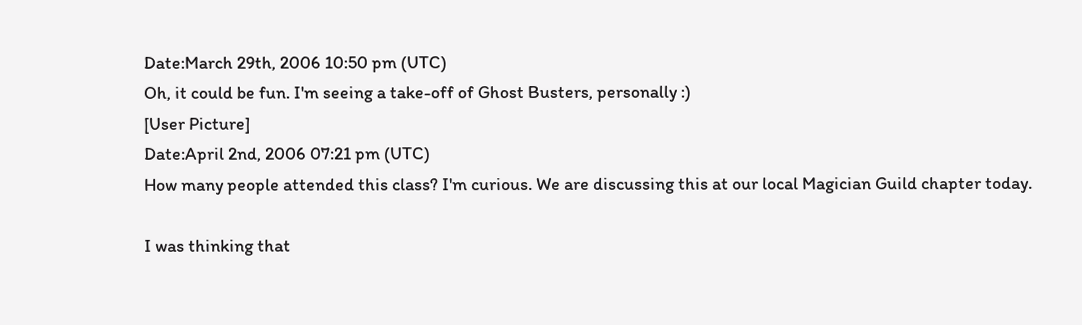Date:March 29th, 2006 10:50 pm (UTC)
Oh, it could be fun. I'm seeing a take-off of Ghost Busters, personally :)
[User Picture]
Date:April 2nd, 2006 07:21 pm (UTC)
How many people attended this class? I'm curious. We are discussing this at our local Magician Guild chapter today.

I was thinking that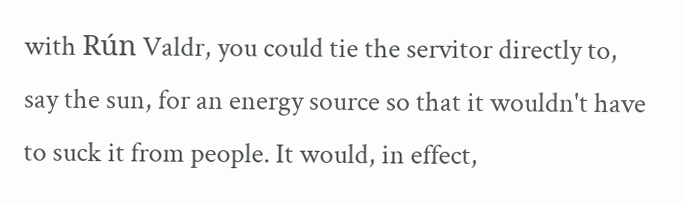with Rún Valdr, you could tie the servitor directly to, say the sun, for an energy source so that it wouldn't have to suck it from people. It would, in effect,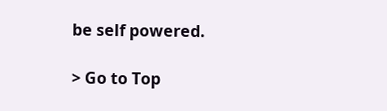be self powered.

> Go to Top